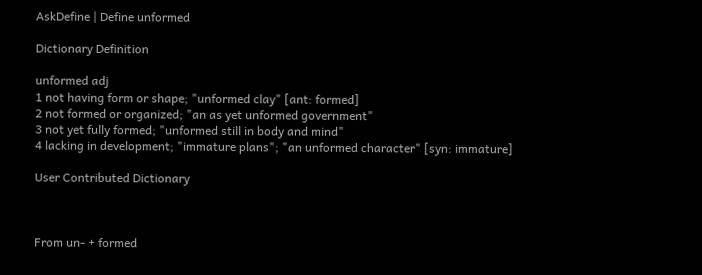AskDefine | Define unformed

Dictionary Definition

unformed adj
1 not having form or shape; "unformed clay" [ant: formed]
2 not formed or organized; "an as yet unformed government"
3 not yet fully formed; "unformed still in body and mind"
4 lacking in development; "immature plans"; "an unformed character" [syn: immature]

User Contributed Dictionary



From un- + formed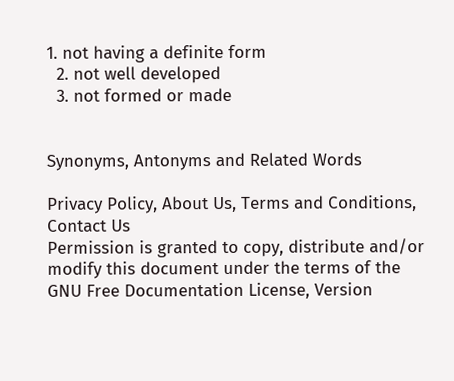1. not having a definite form
  2. not well developed
  3. not formed or made


Synonyms, Antonyms and Related Words

Privacy Policy, About Us, Terms and Conditions, Contact Us
Permission is granted to copy, distribute and/or modify this document under the terms of the GNU Free Documentation License, Version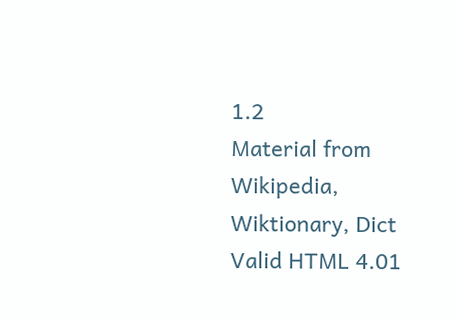1.2
Material from Wikipedia, Wiktionary, Dict
Valid HTML 4.01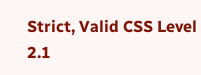Strict, Valid CSS Level 2.1